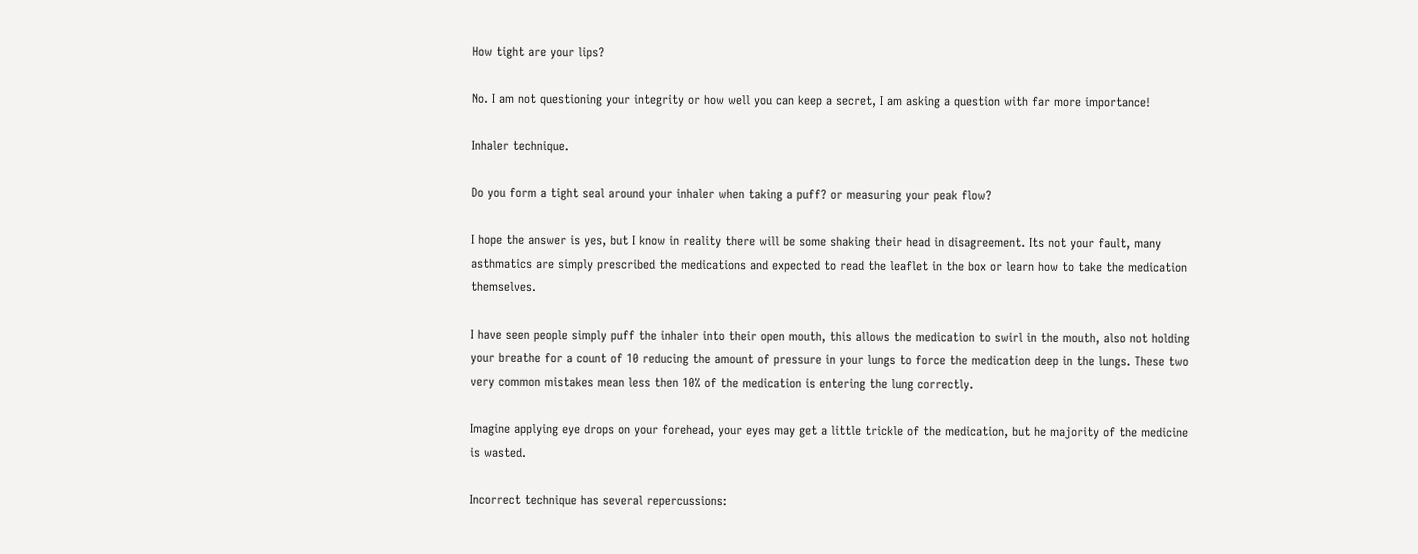How tight are your lips?

No. I am not questioning your integrity or how well you can keep a secret, I am asking a question with far more importance!

Inhaler technique.

Do you form a tight seal around your inhaler when taking a puff? or measuring your peak flow?

I hope the answer is yes, but I know in reality there will be some shaking their head in disagreement. Its not your fault, many asthmatics are simply prescribed the medications and expected to read the leaflet in the box or learn how to take the medication themselves.

I have seen people simply puff the inhaler into their open mouth, this allows the medication to swirl in the mouth, also not holding your breathe for a count of 10 reducing the amount of pressure in your lungs to force the medication deep in the lungs. These two very common mistakes mean less then 10% of the medication is entering the lung correctly.

Imagine applying eye drops on your forehead, your eyes may get a little trickle of the medication, but he majority of the medicine is wasted.

Incorrect technique has several repercussions: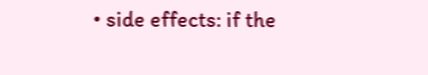• side effects: if the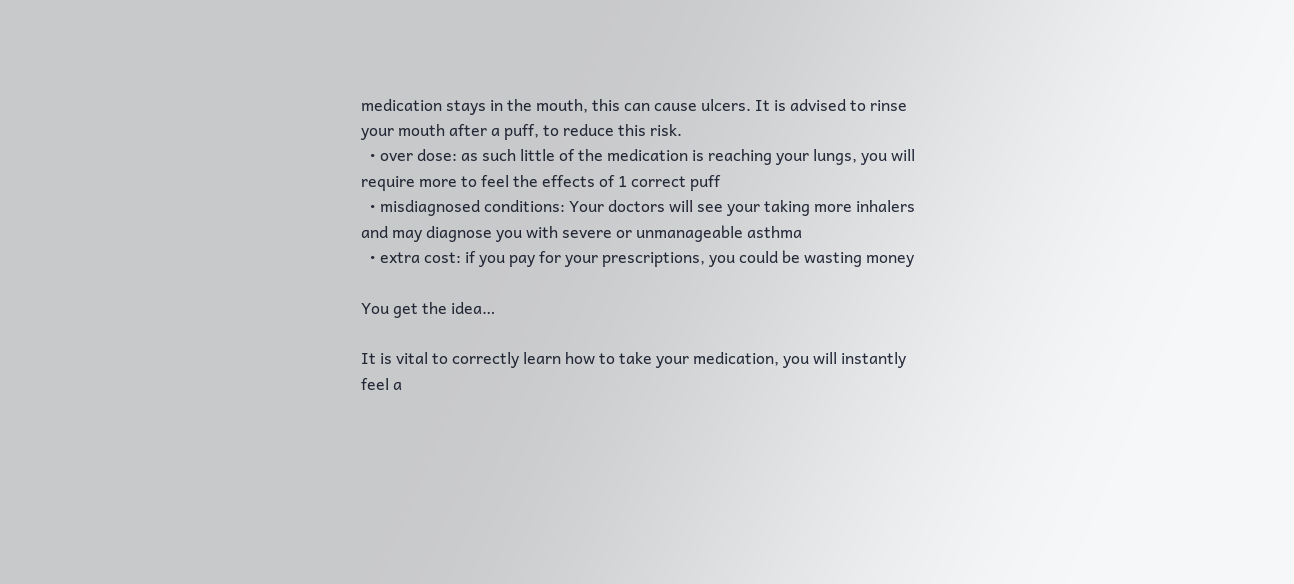medication stays in the mouth, this can cause ulcers. It is advised to rinse your mouth after a puff, to reduce this risk.
  • over dose: as such little of the medication is reaching your lungs, you will require more to feel the effects of 1 correct puff
  • misdiagnosed conditions: Your doctors will see your taking more inhalers and may diagnose you with severe or unmanageable asthma
  • extra cost: if you pay for your prescriptions, you could be wasting money

You get the idea…

It is vital to correctly learn how to take your medication, you will instantly feel a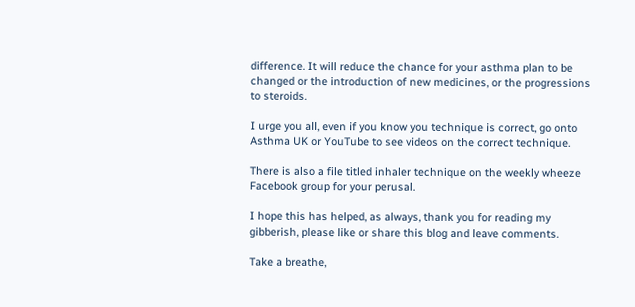difference. It will reduce the chance for your asthma plan to be changed or the introduction of new medicines, or the progressions to steroids.

I urge you all, even if you know you technique is correct, go onto Asthma UK or YouTube to see videos on the correct technique.

There is also a file titled inhaler technique on the weekly wheeze Facebook group for your perusal.

I hope this has helped, as always, thank you for reading my gibberish, please like or share this blog and leave comments.

Take a breathe,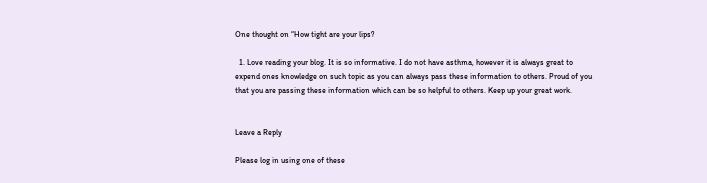One thought on “How tight are your lips?

  1. Love reading your blog. It is so informative. I do not have asthma, however it is always great to expend ones knowledge on such topic as you can always pass these information to others. Proud of you that you are passing these information which can be so helpful to others. Keep up your great work.


Leave a Reply

Please log in using one of these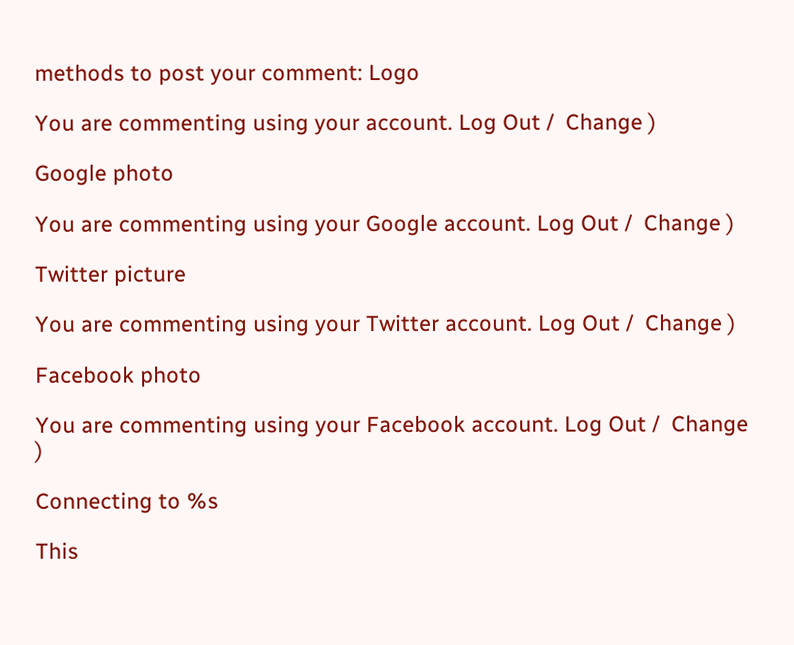methods to post your comment: Logo

You are commenting using your account. Log Out /  Change )

Google photo

You are commenting using your Google account. Log Out /  Change )

Twitter picture

You are commenting using your Twitter account. Log Out /  Change )

Facebook photo

You are commenting using your Facebook account. Log Out /  Change )

Connecting to %s

This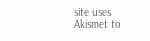site uses Akismet to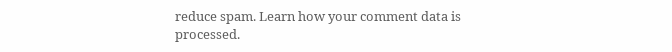reduce spam. Learn how your comment data is processed.